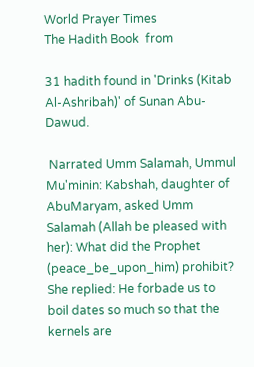World Prayer Times
The Hadith Book  from

31 hadith found in 'Drinks (Kitab Al-Ashribah)' of Sunan Abu-Dawud.

 Narrated Umm Salamah, Ummul Mu'minin: Kabshah, daughter of AbuMaryam, asked Umm Salamah (Allah be pleased with her): What did the Prophet (peace_be_upon_him) prohibit? She replied: He forbade us to boil dates so much so that the kernels are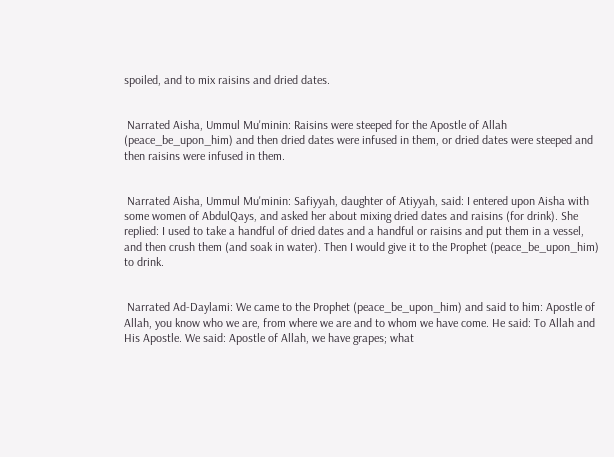spoiled, and to mix raisins and dried dates.


 Narrated Aisha, Ummul Mu'minin: Raisins were steeped for the Apostle of Allah (peace_be_upon_him) and then dried dates were infused in them, or dried dates were steeped and then raisins were infused in them.


 Narrated Aisha, Ummul Mu'minin: Safiyyah, daughter of Atiyyah, said: I entered upon Aisha with some women of AbdulQays, and asked her about mixing dried dates and raisins (for drink). She replied: I used to take a handful of dried dates and a handful or raisins and put them in a vessel, and then crush them (and soak in water). Then I would give it to the Prophet (peace_be_upon_him) to drink.


 Narrated Ad-Daylami: We came to the Prophet (peace_be_upon_him) and said to him: Apostle of Allah, you know who we are, from where we are and to whom we have come. He said: To Allah and His Apostle. We said: Apostle of Allah, we have grapes; what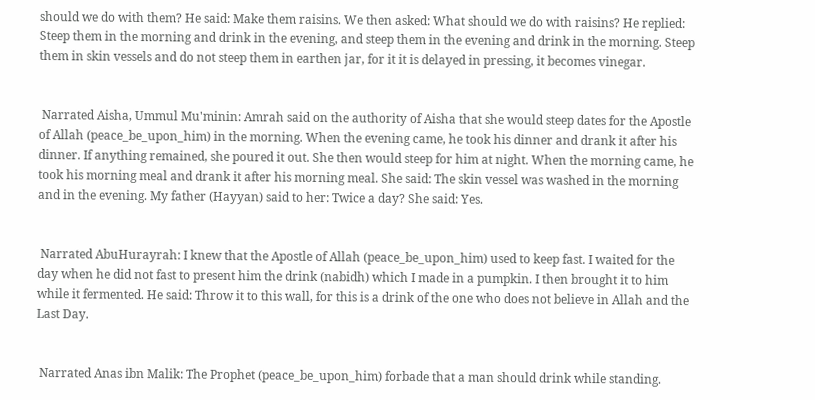should we do with them? He said: Make them raisins. We then asked: What should we do with raisins? He replied: Steep them in the morning and drink in the evening, and steep them in the evening and drink in the morning. Steep them in skin vessels and do not steep them in earthen jar, for it it is delayed in pressing, it becomes vinegar.


 Narrated Aisha, Ummul Mu'minin: Amrah said on the authority of Aisha that she would steep dates for the Apostle of Allah (peace_be_upon_him) in the morning. When the evening came, he took his dinner and drank it after his dinner. If anything remained, she poured it out. She then would steep for him at night. When the morning came, he took his morning meal and drank it after his morning meal. She said: The skin vessel was washed in the morning and in the evening. My father (Hayyan) said to her: Twice a day? She said: Yes.


 Narrated AbuHurayrah: I knew that the Apostle of Allah (peace_be_upon_him) used to keep fast. I waited for the day when he did not fast to present him the drink (nabidh) which I made in a pumpkin. I then brought it to him while it fermented. He said: Throw it to this wall, for this is a drink of the one who does not believe in Allah and the Last Day.


 Narrated Anas ibn Malik: The Prophet (peace_be_upon_him) forbade that a man should drink while standing.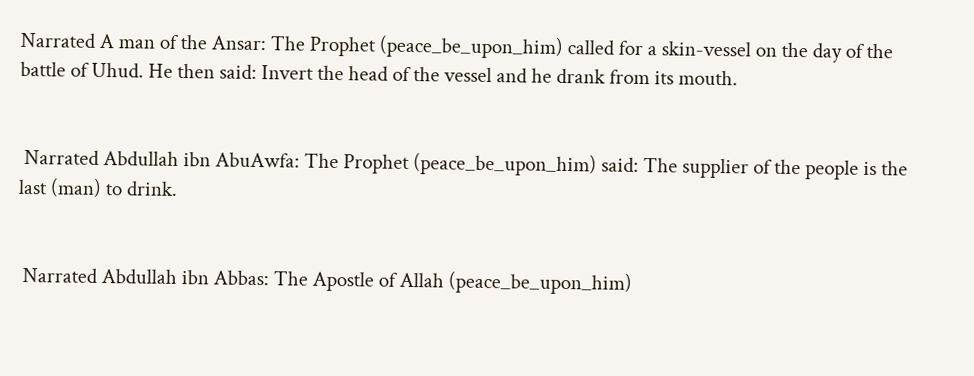Narrated A man of the Ansar: The Prophet (peace_be_upon_him) called for a skin-vessel on the day of the battle of Uhud. He then said: Invert the head of the vessel and he drank from its mouth.


 Narrated Abdullah ibn AbuAwfa: The Prophet (peace_be_upon_him) said: The supplier of the people is the last (man) to drink.


 Narrated Abdullah ibn Abbas: The Apostle of Allah (peace_be_upon_him)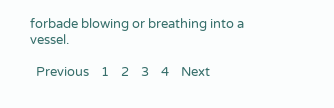forbade blowing or breathing into a vessel.

  Previous    1    2    3    4    Next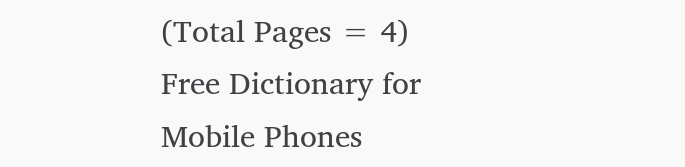(Total Pages = 4)
Free Dictionary for Mobile Phones